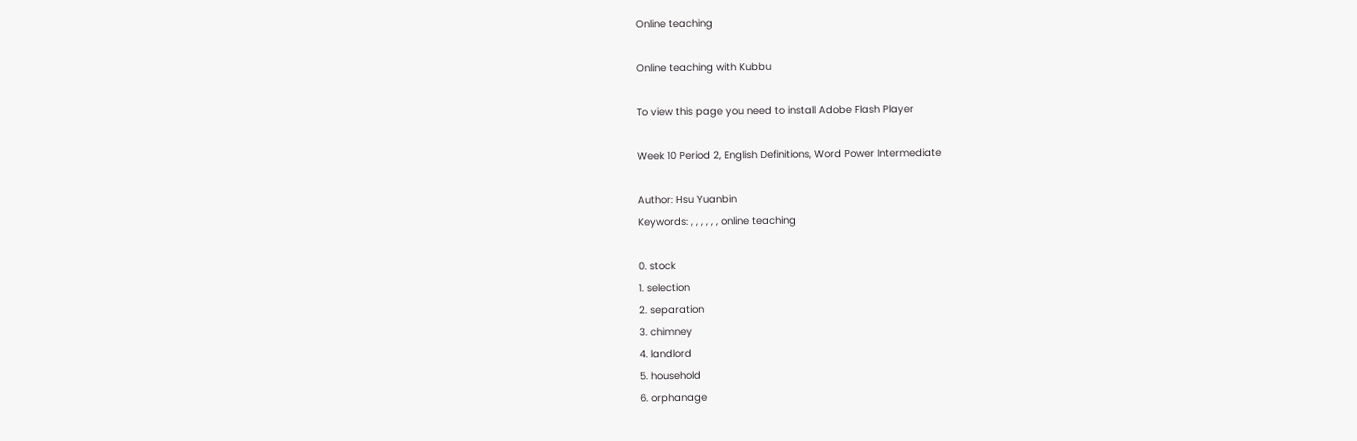Online teaching

Online teaching with Kubbu

To view this page you need to install Adobe Flash Player

Week 10 Period 2, English Definitions, Word Power Intermediate

Author: Hsu Yuanbin
Keywords: , , , , , , online teaching

0. stock
1. selection
2. separation
3. chimney
4. landlord
5. household
6. orphanage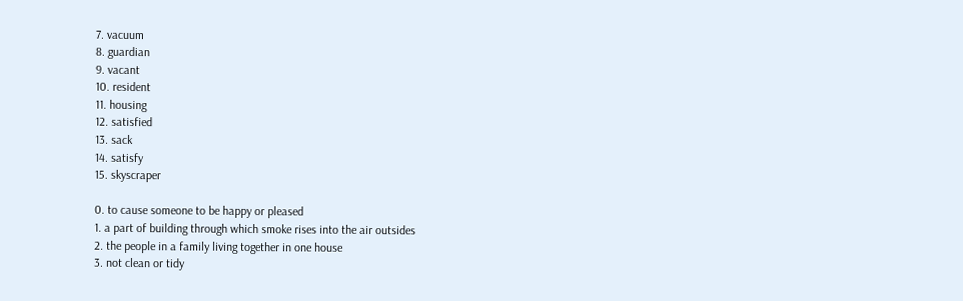7. vacuum
8. guardian
9. vacant
10. resident
11. housing
12. satisfied
13. sack
14. satisfy
15. skyscraper

0. to cause someone to be happy or pleased
1. a part of building through which smoke rises into the air outsides
2. the people in a family living together in one house
3. not clean or tidy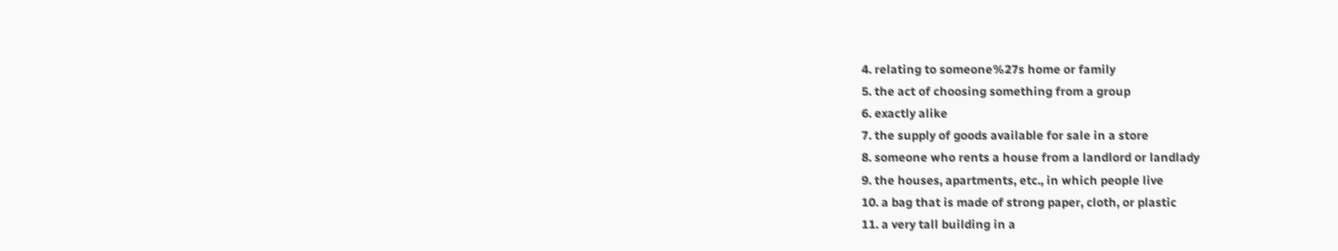4. relating to someone%27s home or family
5. the act of choosing something from a group
6. exactly alike
7. the supply of goods available for sale in a store
8. someone who rents a house from a landlord or landlady
9. the houses, apartments, etc., in which people live
10. a bag that is made of strong paper, cloth, or plastic
11. a very tall building in a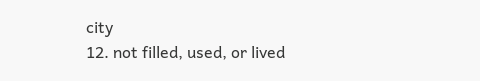city
12. not filled, used, or lived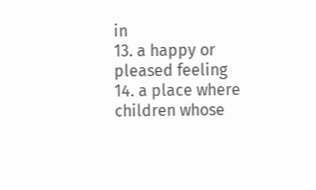in
13. a happy or pleased feeling
14. a place where children whose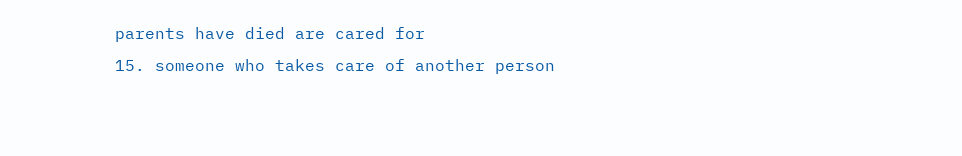parents have died are cared for
15. someone who takes care of another person